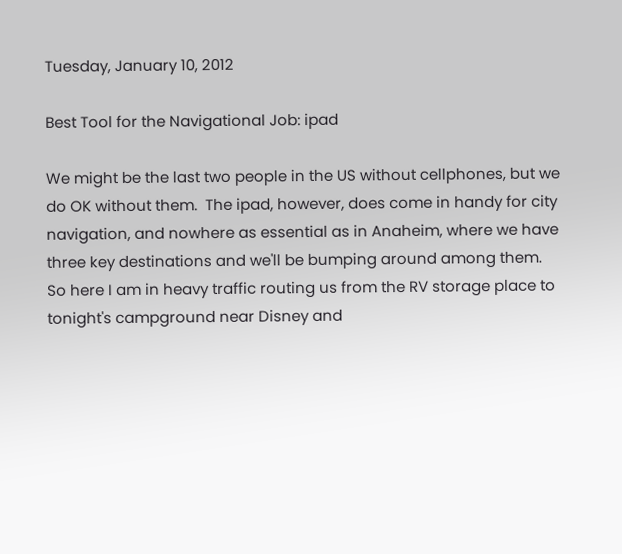Tuesday, January 10, 2012

Best Tool for the Navigational Job: ipad

We might be the last two people in the US without cellphones, but we do OK without them.  The ipad, however, does come in handy for city navigation, and nowhere as essential as in Anaheim, where we have three key destinations and we'll be bumping around among them.
So here I am in heavy traffic routing us from the RV storage place to tonight's campground near Disney and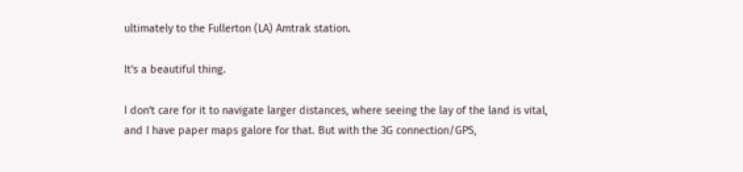ultimately to the Fullerton (LA) Amtrak station.

It's a beautiful thing.

I don't care for it to navigate larger distances, where seeing the lay of the land is vital, and I have paper maps galore for that. But with the 3G connection/GPS,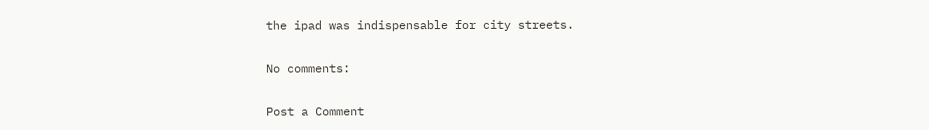the ipad was indispensable for city streets.

No comments:

Post a Comment